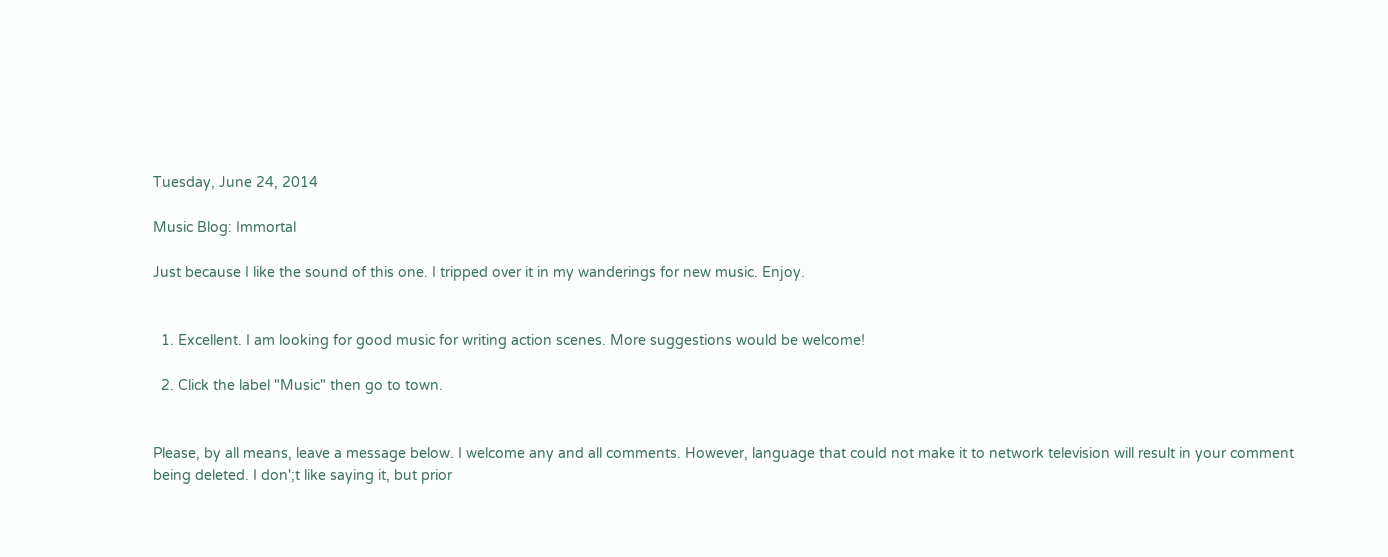Tuesday, June 24, 2014

Music Blog: Immortal

Just because I like the sound of this one. I tripped over it in my wanderings for new music. Enjoy.


  1. Excellent. I am looking for good music for writing action scenes. More suggestions would be welcome!

  2. Click the label "Music" then go to town.


Please, by all means, leave a message below. I welcome any and all comments. However, language that could not make it to network television will result in your comment being deleted. I don';t like saying it, but prior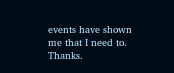events have shown me that I need to. Thanks.